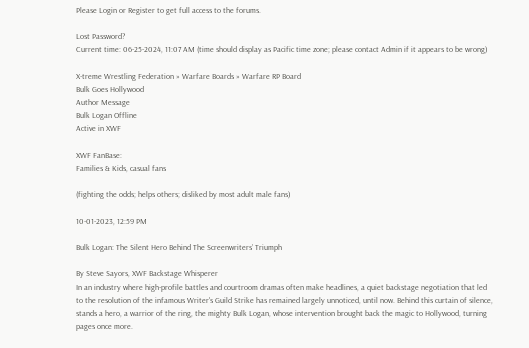Please Login or Register to get full access to the forums.

Lost Password?
Current time: 06-25-2024, 11:07 AM (time should display as Pacific time zone; please contact Admin if it appears to be wrong)

X-treme Wrestling Federation » Warfare Boards » Warfare RP Board
Bulk Goes Hollywood
Author Message
Bulk Logan Offline
Active in XWF

XWF FanBase:
Families & Kids, casual fans

(fighting the odds; helps others; disliked by most adult male fans)

10-01-2023, 12:59 PM

Bulk Logan: The Silent Hero Behind The Screenwriters’ Triumph

By Steve Sayors, XWF Backstage Whisperer
In an industry where high-profile battles and courtroom dramas often make headlines, a quiet backstage negotiation that led to the resolution of the infamous Writer's Guild Strike has remained largely unnoticed, until now. Behind this curtain of silence, stands a hero, a warrior of the ring, the mighty Bulk Logan, whose intervention brought back the magic to Hollywood, turning pages once more.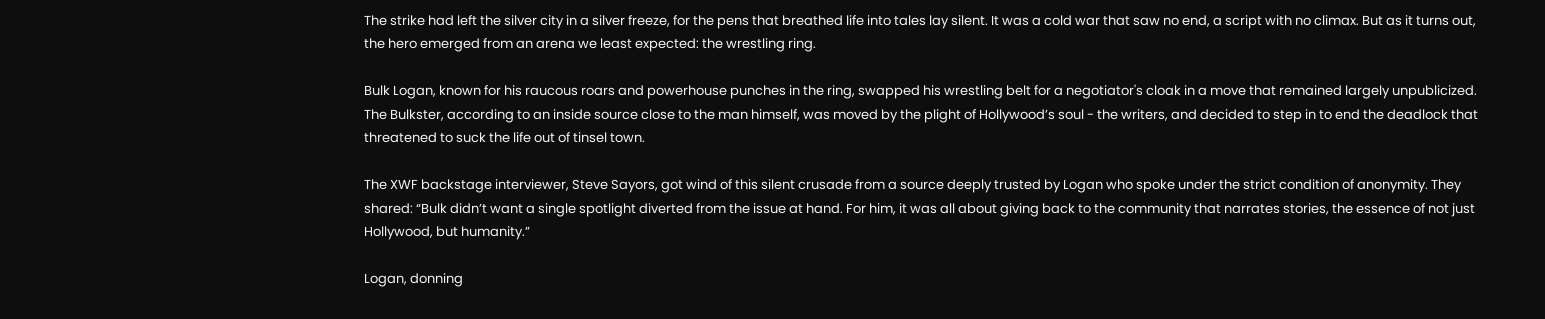The strike had left the silver city in a silver freeze, for the pens that breathed life into tales lay silent. It was a cold war that saw no end, a script with no climax. But as it turns out, the hero emerged from an arena we least expected: the wrestling ring.

Bulk Logan, known for his raucous roars and powerhouse punches in the ring, swapped his wrestling belt for a negotiator's cloak in a move that remained largely unpublicized. The Bulkster, according to an inside source close to the man himself, was moved by the plight of Hollywood’s soul - the writers, and decided to step in to end the deadlock that threatened to suck the life out of tinsel town.

The XWF backstage interviewer, Steve Sayors, got wind of this silent crusade from a source deeply trusted by Logan who spoke under the strict condition of anonymity. They shared: “Bulk didn’t want a single spotlight diverted from the issue at hand. For him, it was all about giving back to the community that narrates stories, the essence of not just Hollywood, but humanity.”

Logan, donning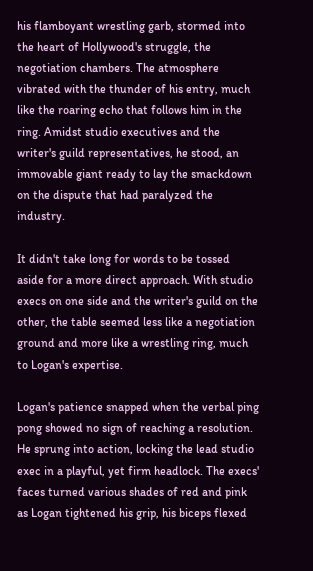his flamboyant wrestling garb, stormed into the heart of Hollywood's struggle, the negotiation chambers. The atmosphere vibrated with the thunder of his entry, much like the roaring echo that follows him in the ring. Amidst studio executives and the writer's guild representatives, he stood, an immovable giant ready to lay the smackdown on the dispute that had paralyzed the industry.

It didn't take long for words to be tossed aside for a more direct approach. With studio execs on one side and the writer's guild on the other, the table seemed less like a negotiation ground and more like a wrestling ring, much to Logan's expertise.

Logan's patience snapped when the verbal ping pong showed no sign of reaching a resolution. He sprung into action, locking the lead studio exec in a playful, yet firm headlock. The execs' faces turned various shades of red and pink as Logan tightened his grip, his biceps flexed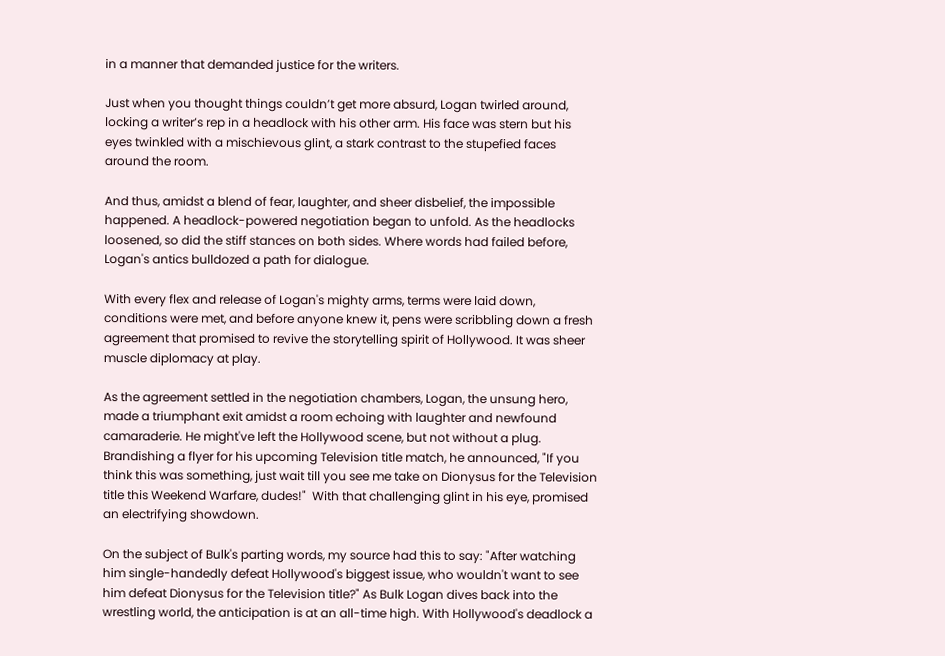in a manner that demanded justice for the writers.

Just when you thought things couldn’t get more absurd, Logan twirled around, locking a writer’s rep in a headlock with his other arm. His face was stern but his eyes twinkled with a mischievous glint, a stark contrast to the stupefied faces around the room.

And thus, amidst a blend of fear, laughter, and sheer disbelief, the impossible happened. A headlock-powered negotiation began to unfold. As the headlocks loosened, so did the stiff stances on both sides. Where words had failed before, Logan's antics bulldozed a path for dialogue.

With every flex and release of Logan's mighty arms, terms were laid down, conditions were met, and before anyone knew it, pens were scribbling down a fresh agreement that promised to revive the storytelling spirit of Hollywood. It was sheer muscle diplomacy at play.

As the agreement settled in the negotiation chambers, Logan, the unsung hero, made a triumphant exit amidst a room echoing with laughter and newfound camaraderie. He might've left the Hollywood scene, but not without a plug. Brandishing a flyer for his upcoming Television title match, he announced, "If you think this was something, just wait till you see me take on Dionysus for the Television title this Weekend Warfare, dudes!"  With that challenging glint in his eye, promised an electrifying showdown.

On the subject of Bulk's parting words, my source had this to say: "After watching him single-handedly defeat Hollywood's biggest issue, who wouldn't want to see him defeat Dionysus for the Television title?" As Bulk Logan dives back into the wrestling world, the anticipation is at an all-time high. With Hollywood's deadlock a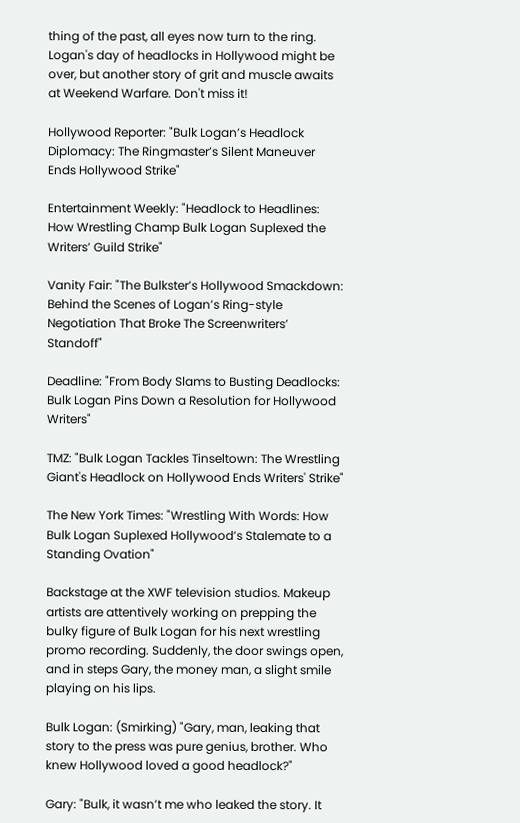thing of the past, all eyes now turn to the ring. Logan's day of headlocks in Hollywood might be over, but another story of grit and muscle awaits at Weekend Warfare. Don't miss it!

Hollywood Reporter: "Bulk Logan’s Headlock Diplomacy: The Ringmaster’s Silent Maneuver Ends Hollywood Strike"

Entertainment Weekly: "Headlock to Headlines: How Wrestling Champ Bulk Logan Suplexed the Writers’ Guild Strike"

Vanity Fair: "The Bulkster’s Hollywood Smackdown: Behind the Scenes of Logan’s Ring-style Negotiation That Broke The Screenwriters’ Standoff"

Deadline: "From Body Slams to Busting Deadlocks: Bulk Logan Pins Down a Resolution for Hollywood Writers"

TMZ: "Bulk Logan Tackles Tinseltown: The Wrestling Giant's Headlock on Hollywood Ends Writers' Strike"

The New York Times: "Wrestling With Words: How Bulk Logan Suplexed Hollywood’s Stalemate to a Standing Ovation"

Backstage at the XWF television studios. Makeup artists are attentively working on prepping the bulky figure of Bulk Logan for his next wrestling promo recording. Suddenly, the door swings open, and in steps Gary, the money man, a slight smile playing on his lips.

Bulk Logan: (Smirking) "Gary, man, leaking that story to the press was pure genius, brother. Who knew Hollywood loved a good headlock?"

Gary: "Bulk, it wasn’t me who leaked the story. It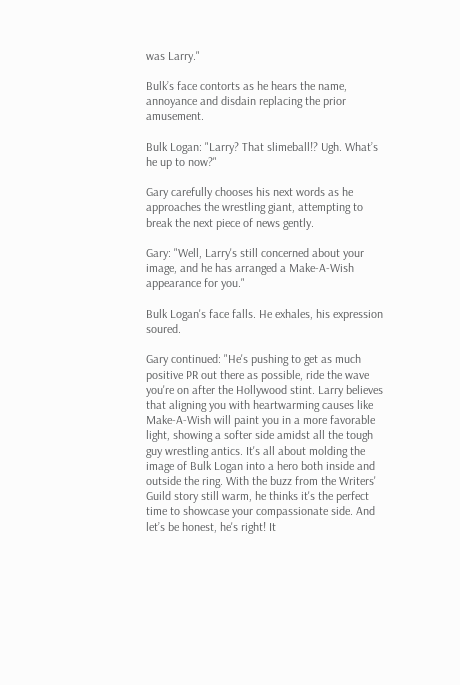was Larry."

Bulk’s face contorts as he hears the name, annoyance and disdain replacing the prior amusement.

Bulk Logan: "Larry? That slimeball!? Ugh. What’s he up to now?"

Gary carefully chooses his next words as he approaches the wrestling giant, attempting to break the next piece of news gently.

Gary: "Well, Larry's still concerned about your image, and he has arranged a Make-A-Wish appearance for you."

Bulk Logan's face falls. He exhales, his expression soured.

Gary continued: "He's pushing to get as much positive PR out there as possible, ride the wave you're on after the Hollywood stint. Larry believes that aligning you with heartwarming causes like Make-A-Wish will paint you in a more favorable light, showing a softer side amidst all the tough guy wrestling antics. It's all about molding the image of Bulk Logan into a hero both inside and outside the ring. With the buzz from the Writers' Guild story still warm, he thinks it's the perfect time to showcase your compassionate side. And let’s be honest, he's right! It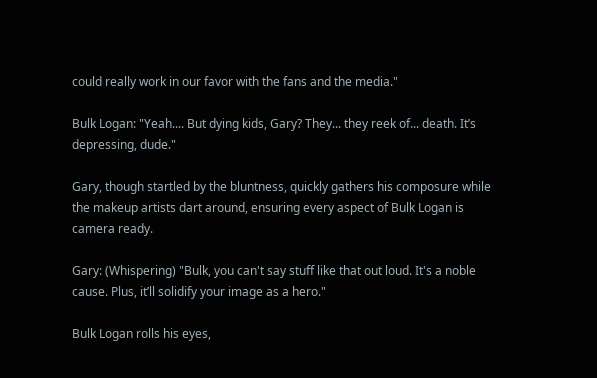could really work in our favor with the fans and the media."

Bulk Logan: "Yeah.... But dying kids, Gary? They... they reek of... death. It’s depressing, dude."

Gary, though startled by the bluntness, quickly gathers his composure while the makeup artists dart around, ensuring every aspect of Bulk Logan is camera ready.

Gary: (Whispering) "Bulk, you can't say stuff like that out loud. It's a noble cause. Plus, it’ll solidify your image as a hero."

Bulk Logan rolls his eyes,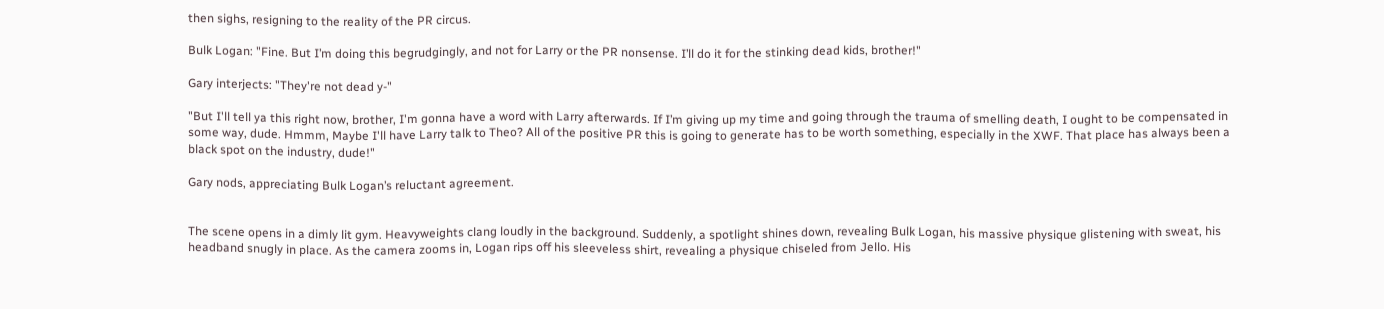then sighs, resigning to the reality of the PR circus.

Bulk Logan: "Fine. But I’m doing this begrudgingly, and not for Larry or the PR nonsense. I’ll do it for the stinking dead kids, brother!"

Gary interjects: "They're not dead y-"

"But I'll tell ya this right now, brother, I'm gonna have a word with Larry afterwards. If I’m giving up my time and going through the trauma of smelling death, I ought to be compensated in some way, dude. Hmmm, Maybe I'll have Larry talk to Theo? All of the positive PR this is going to generate has to be worth something, especially in the XWF. That place has always been a black spot on the industry, dude!"

Gary nods, appreciating Bulk Logan’s reluctant agreement.


The scene opens in a dimly lit gym. Heavyweights clang loudly in the background. Suddenly, a spotlight shines down, revealing Bulk Logan, his massive physique glistening with sweat, his headband snugly in place. As the camera zooms in, Logan rips off his sleeveless shirt, revealing a physique chiseled from Jello. His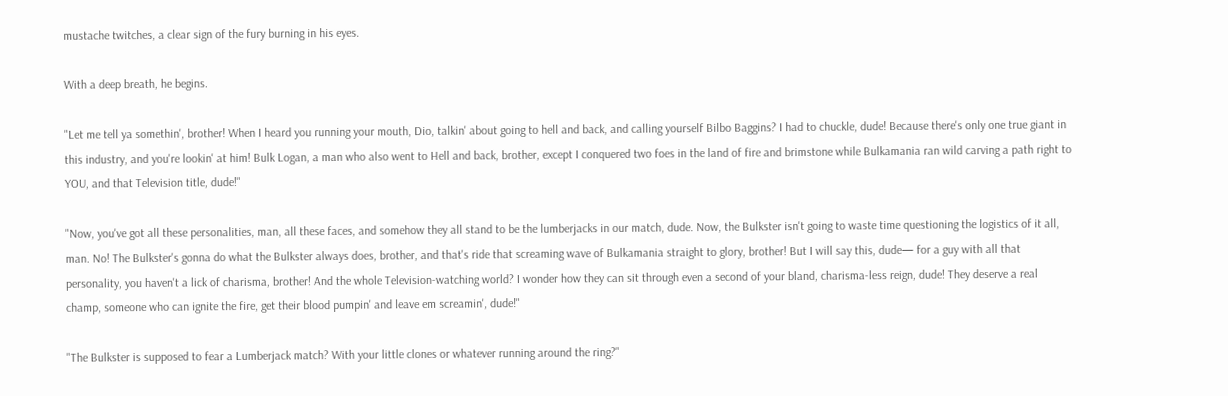mustache twitches, a clear sign of the fury burning in his eyes.

With a deep breath, he begins.

"Let me tell ya somethin', brother! When I heard you running your mouth, Dio, talkin' about going to hell and back, and calling yourself Bilbo Baggins? I had to chuckle, dude! Because there's only one true giant in this industry, and you're lookin' at him! Bulk Logan, a man who also went to Hell and back, brother, except I conquered two foes in the land of fire and brimstone while Bulkamania ran wild carving a path right to YOU, and that Television title, dude!"

"Now, you've got all these personalities, man, all these faces, and somehow they all stand to be the lumberjacks in our match, dude. Now, the Bulkster isn't going to waste time questioning the logistics of it all, man. No! The Bulkster's gonna do what the Bulkster always does, brother, and that's ride that screaming wave of Bulkamania straight to glory, brother! But I will say this, dude— for a guy with all that personality, you haven't a lick of charisma, brother! And the whole Television-watching world? I wonder how they can sit through even a second of your bland, charisma-less reign, dude! They deserve a real champ, someone who can ignite the fire, get their blood pumpin' and leave em screamin', dude!"

"The Bulkster is supposed to fear a Lumberjack match? With your little clones or whatever running around the ring?"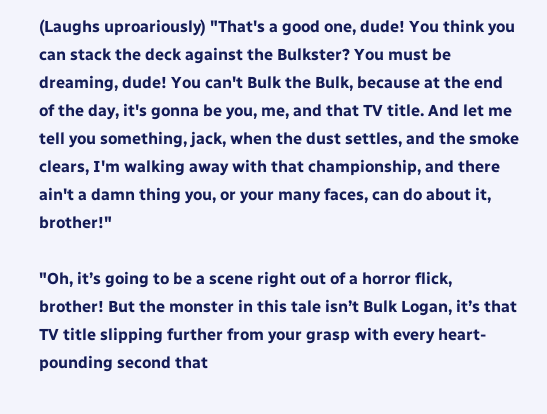(Laughs uproariously) "That's a good one, dude! You think you can stack the deck against the Bulkster? You must be dreaming, dude! You can't Bulk the Bulk, because at the end of the day, it's gonna be you, me, and that TV title. And let me tell you something, jack, when the dust settles, and the smoke clears, I'm walking away with that championship, and there ain't a damn thing you, or your many faces, can do about it, brother!"

"Oh, it’s going to be a scene right out of a horror flick, brother! But the monster in this tale isn’t Bulk Logan, it’s that TV title slipping further from your grasp with every heart-pounding second that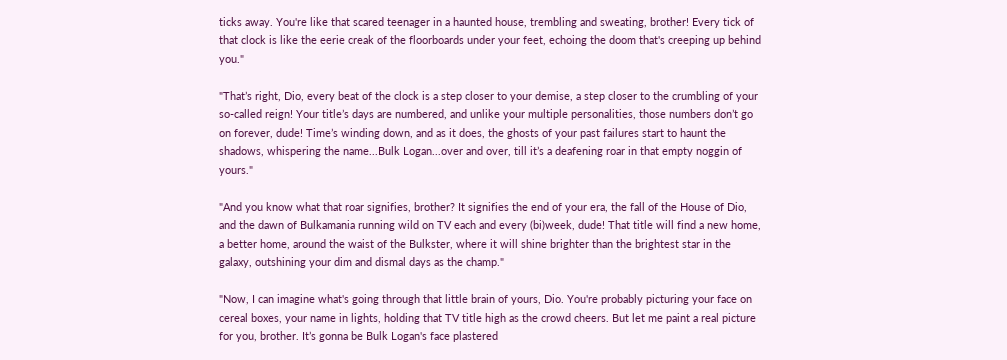ticks away. You're like that scared teenager in a haunted house, trembling and sweating, brother! Every tick of that clock is like the eerie creak of the floorboards under your feet, echoing the doom that's creeping up behind you."

"That’s right, Dio, every beat of the clock is a step closer to your demise, a step closer to the crumbling of your so-called reign! Your title’s days are numbered, and unlike your multiple personalities, those numbers don’t go on forever, dude! Time’s winding down, and as it does, the ghosts of your past failures start to haunt the shadows, whispering the name...Bulk Logan...over and over, till it’s a deafening roar in that empty noggin of yours."

"And you know what that roar signifies, brother? It signifies the end of your era, the fall of the House of Dio, and the dawn of Bulkamania running wild on TV each and every (bi)week, dude! That title will find a new home, a better home, around the waist of the Bulkster, where it will shine brighter than the brightest star in the galaxy, outshining your dim and dismal days as the champ."

"Now, I can imagine what's going through that little brain of yours, Dio. You're probably picturing your face on cereal boxes, your name in lights, holding that TV title high as the crowd cheers. But let me paint a real picture for you, brother. It’s gonna be Bulk Logan's face plastered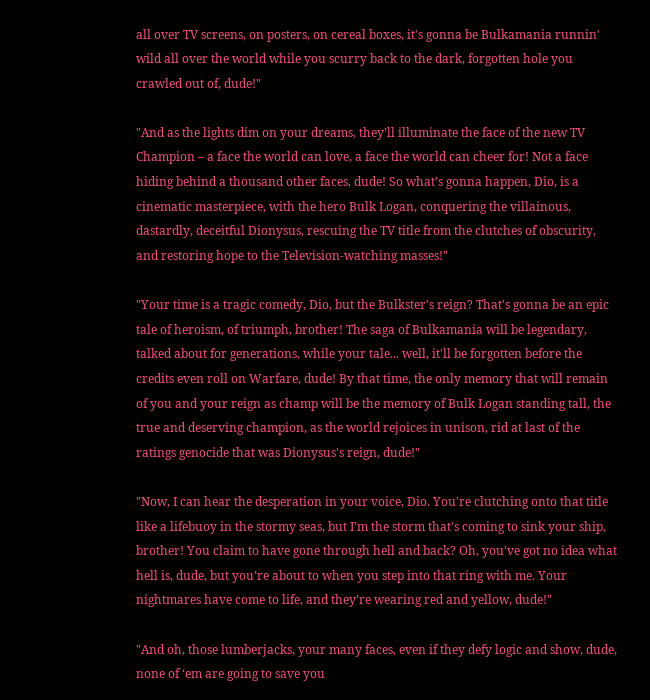all over TV screens, on posters, on cereal boxes, it's gonna be Bulkamania runnin' wild all over the world while you scurry back to the dark, forgotten hole you crawled out of, dude!"

"And as the lights dim on your dreams, they’ll illuminate the face of the new TV Champion – a face the world can love, a face the world can cheer for! Not a face hiding behind a thousand other faces, dude! So what’s gonna happen, Dio, is a cinematic masterpiece, with the hero Bulk Logan, conquering the villainous, dastardly, deceitful Dionysus, rescuing the TV title from the clutches of obscurity, and restoring hope to the Television-watching masses!"

"Your time is a tragic comedy, Dio, but the Bulkster's reign? That's gonna be an epic tale of heroism, of triumph, brother! The saga of Bulkamania will be legendary, talked about for generations, while your tale... well, it'll be forgotten before the credits even roll on Warfare, dude! By that time, the only memory that will remain of you and your reign as champ will be the memory of Bulk Logan standing tall, the true and deserving champion, as the world rejoices in unison, rid at last of the ratings genocide that was Dionysus's reign, dude!"

"Now, I can hear the desperation in your voice, Dio. You're clutching onto that title like a lifebuoy in the stormy seas, but I’m the storm that’s coming to sink your ship, brother! You claim to have gone through hell and back? Oh, you’ve got no idea what hell is, dude, but you’re about to when you step into that ring with me. Your nightmares have come to life, and they’re wearing red and yellow, dude!"

"And oh, those lumberjacks, your many faces, even if they defy logic and show, dude, none of ‘em are going to save you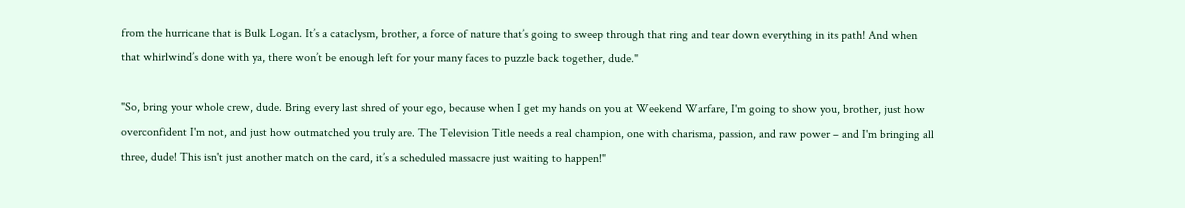from the hurricane that is Bulk Logan. It’s a cataclysm, brother, a force of nature that’s going to sweep through that ring and tear down everything in its path! And when that whirlwind’s done with ya, there won’t be enough left for your many faces to puzzle back together, dude."

"So, bring your whole crew, dude. Bring every last shred of your ego, because when I get my hands on you at Weekend Warfare, I'm going to show you, brother, just how overconfident I'm not, and just how outmatched you truly are. The Television Title needs a real champion, one with charisma, passion, and raw power – and I'm bringing all three, dude! This isn't just another match on the card, it’s a scheduled massacre just waiting to happen!"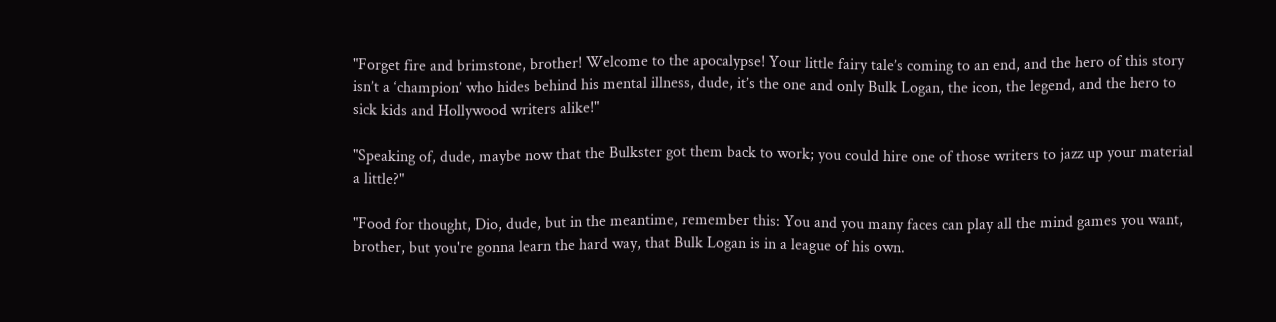"Forget fire and brimstone, brother! Welcome to the apocalypse! Your little fairy tale’s coming to an end, and the hero of this story isn’t a ‘champion’ who hides behind his mental illness, dude, it’s the one and only Bulk Logan, the icon, the legend, and the hero to sick kids and Hollywood writers alike!"

"Speaking of, dude, maybe now that the Bulkster got them back to work; you could hire one of those writers to jazz up your material a little?"

"Food for thought, Dio, dude, but in the meantime, remember this: You and you many faces can play all the mind games you want, brother, but you're gonna learn the hard way, that Bulk Logan is in a league of his own.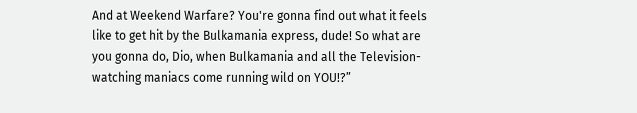And at Weekend Warfare? You're gonna find out what it feels like to get hit by the Bulkamania express, dude! So what are you gonna do, Dio, when Bulkamania and all the Television-watching maniacs come running wild on YOU!?”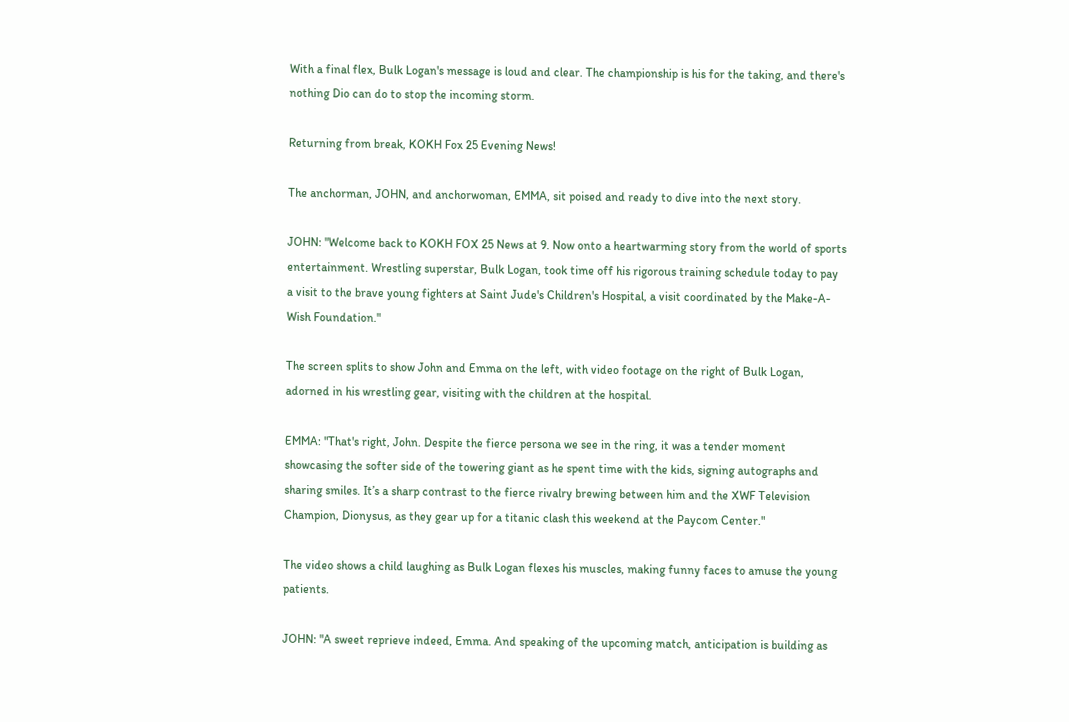With a final flex, Bulk Logan's message is loud and clear. The championship is his for the taking, and there's nothing Dio can do to stop the incoming storm.

Returning from break, KOKH Fox 25 Evening News!

The anchorman, JOHN, and anchorwoman, EMMA, sit poised and ready to dive into the next story.

JOHN: "Welcome back to KOKH FOX 25 News at 9. Now onto a heartwarming story from the world of sports entertainment. Wrestling superstar, Bulk Logan, took time off his rigorous training schedule today to pay a visit to the brave young fighters at Saint Jude's Children's Hospital, a visit coordinated by the Make-A-Wish Foundation."

The screen splits to show John and Emma on the left, with video footage on the right of Bulk Logan, adorned in his wrestling gear, visiting with the children at the hospital.

EMMA: "That's right, John. Despite the fierce persona we see in the ring, it was a tender moment showcasing the softer side of the towering giant as he spent time with the kids, signing autographs and sharing smiles. It’s a sharp contrast to the fierce rivalry brewing between him and the XWF Television Champion, Dionysus, as they gear up for a titanic clash this weekend at the Paycom Center."

The video shows a child laughing as Bulk Logan flexes his muscles, making funny faces to amuse the young patients.

JOHN: "A sweet reprieve indeed, Emma. And speaking of the upcoming match, anticipation is building as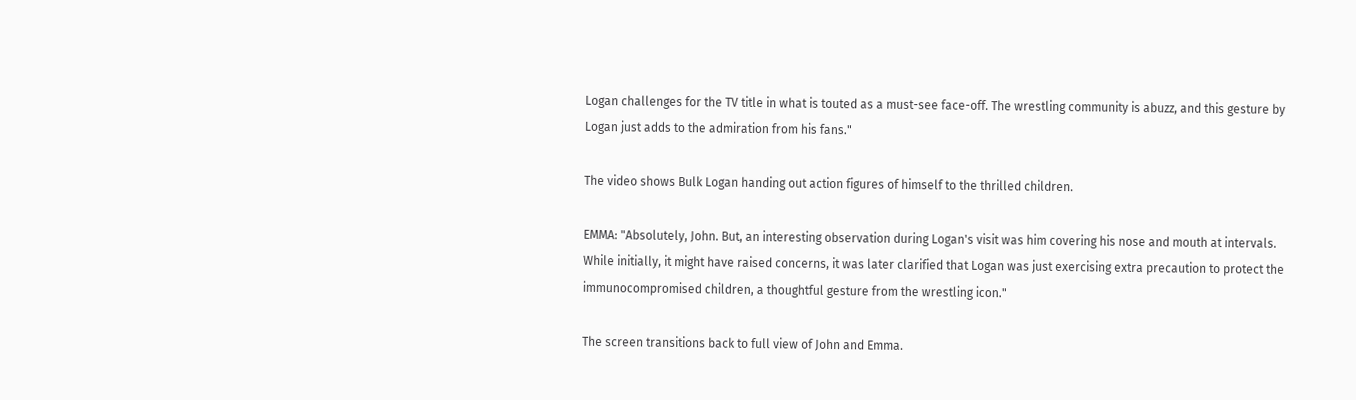Logan challenges for the TV title in what is touted as a must-see face-off. The wrestling community is abuzz, and this gesture by Logan just adds to the admiration from his fans."

The video shows Bulk Logan handing out action figures of himself to the thrilled children.

EMMA: "Absolutely, John. But, an interesting observation during Logan's visit was him covering his nose and mouth at intervals. While initially, it might have raised concerns, it was later clarified that Logan was just exercising extra precaution to protect the immunocompromised children, a thoughtful gesture from the wrestling icon."

The screen transitions back to full view of John and Emma.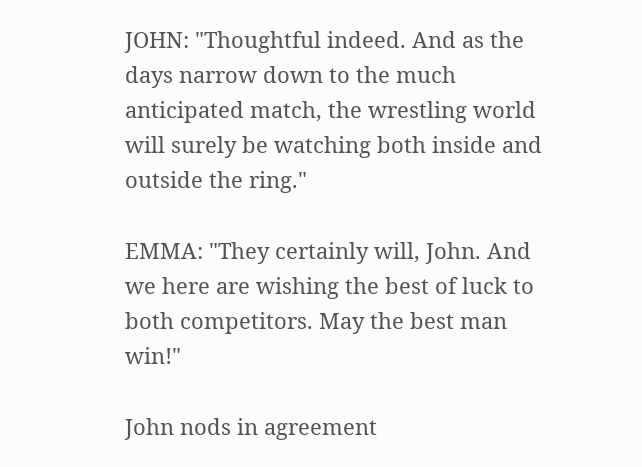JOHN: "Thoughtful indeed. And as the days narrow down to the much anticipated match, the wrestling world will surely be watching both inside and outside the ring."

EMMA: "They certainly will, John. And we here are wishing the best of luck to both competitors. May the best man win!"

John nods in agreement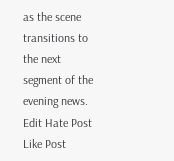as the scene transitions to the next segment of the evening news.
Edit Hate Post Like Post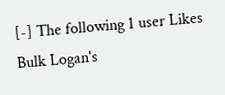[-] The following 1 user Likes Bulk Logan's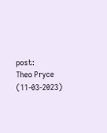post:
Theo Pryce (11-03-2023)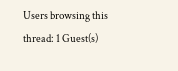Users browsing this thread: 1 Guest(s)